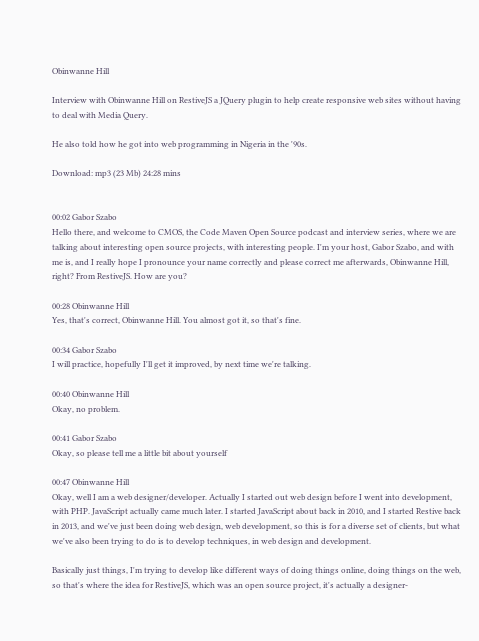Obinwanne Hill

Interview with Obinwanne Hill on RestiveJS a JQuery plugin to help create responsive web sites without having to deal with Media Query.

He also told how he got into web programming in Nigeria in the '90s.

Download: mp3 (23 Mb) 24:28 mins


00:02 Gabor Szabo
Hello there, and welcome to CMOS, the Code Maven Open Source podcast and interview series, where we are talking about interesting open source projects, with interesting people. I'm your host, Gabor Szabo, and with me is, and I really hope I pronounce your name correctly and please correct me afterwards, Obinwanne Hill, right? From RestiveJS. How are you?

00:28 Obinwanne Hill
Yes, that's correct, Obinwanne Hill. You almost got it, so that's fine.

00:34 Gabor Szabo
I will practice, hopefully I'll get it improved, by next time we're talking.

00:40 Obinwanne Hill
Okay, no problem.

00:41 Gabor Szabo
Okay, so please tell me a little bit about yourself

00:47 Obinwanne Hill
Okay, well I am a web designer/developer. Actually I started out web design before I went into development, with PHP. JavaScript actually came much later. I started JavaScript about back in 2010, and I started Restive back in 2013, and we've just been doing web design, web development, so this is for a diverse set of clients, but what we've also been trying to do is to develop techniques, in web design and development.

Basically just things, I'm trying to develop like different ways of doing things online, doing things on the web, so that's where the idea for RestiveJS, which was an open source project, it's actually a designer-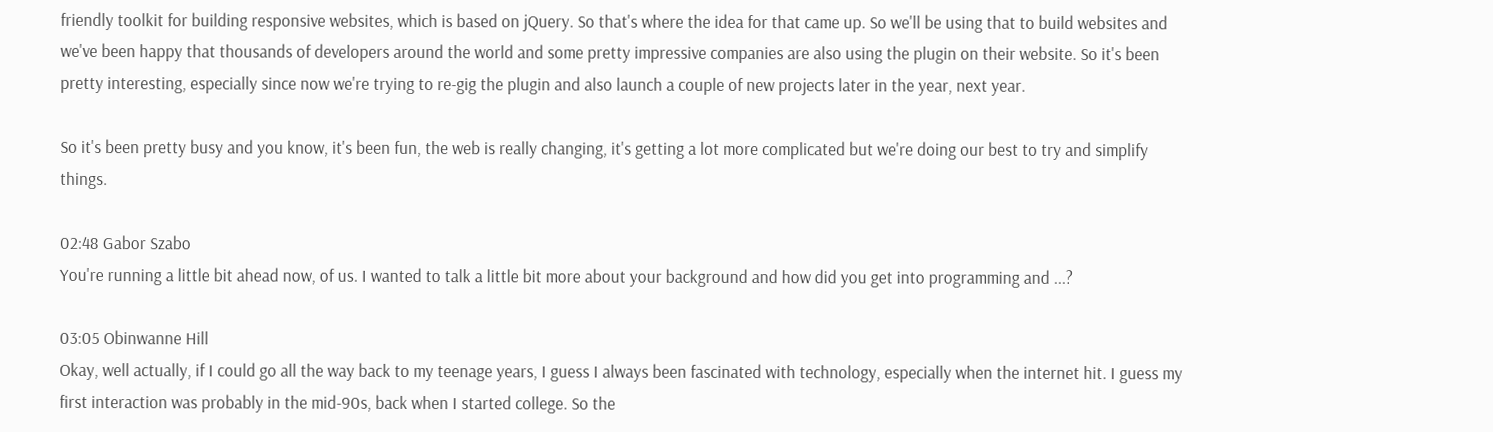friendly toolkit for building responsive websites, which is based on jQuery. So that's where the idea for that came up. So we'll be using that to build websites and we've been happy that thousands of developers around the world and some pretty impressive companies are also using the plugin on their website. So it's been pretty interesting, especially since now we're trying to re-gig the plugin and also launch a couple of new projects later in the year, next year.

So it's been pretty busy and you know, it's been fun, the web is really changing, it's getting a lot more complicated but we're doing our best to try and simplify things.

02:48 Gabor Szabo
You're running a little bit ahead now, of us. I wanted to talk a little bit more about your background and how did you get into programming and ...?

03:05 Obinwanne Hill
Okay, well actually, if I could go all the way back to my teenage years, I guess I always been fascinated with technology, especially when the internet hit. I guess my first interaction was probably in the mid-90s, back when I started college. So the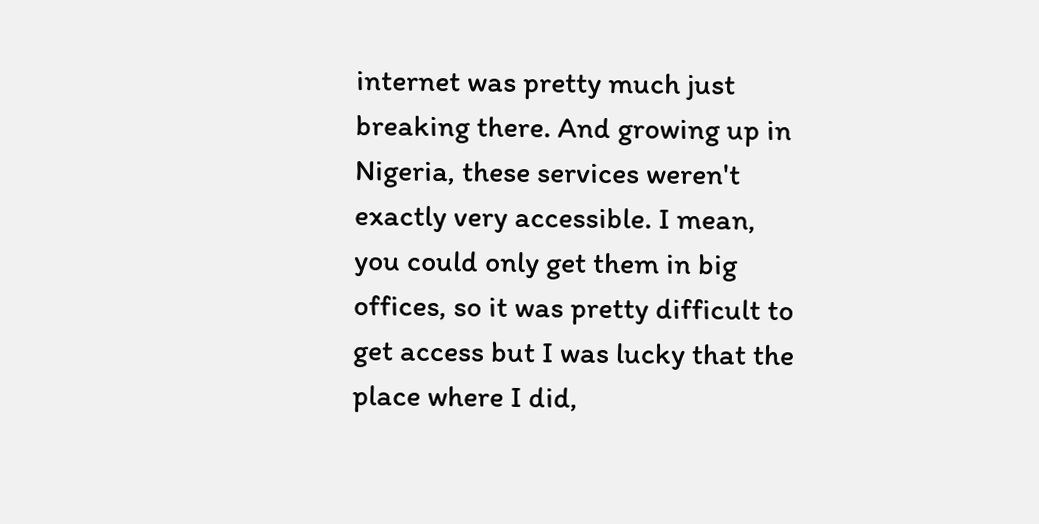internet was pretty much just breaking there. And growing up in Nigeria, these services weren't exactly very accessible. I mean, you could only get them in big offices, so it was pretty difficult to get access but I was lucky that the place where I did,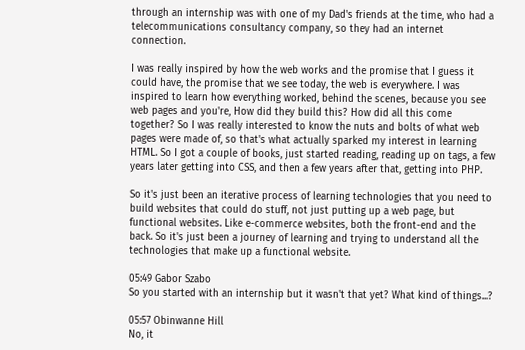through an internship was with one of my Dad's friends at the time, who had a telecommunications consultancy company, so they had an internet connection.

I was really inspired by how the web works and the promise that I guess it could have, the promise that we see today, the web is everywhere. I was inspired to learn how everything worked, behind the scenes, because you see web pages and you're, How did they build this? How did all this come together? So I was really interested to know the nuts and bolts of what web pages were made of, so that's what actually sparked my interest in learning HTML. So I got a couple of books, just started reading, reading up on tags, a few years later getting into CSS, and then a few years after that, getting into PHP.

So it's just been an iterative process of learning technologies that you need to build websites that could do stuff, not just putting up a web page, but functional websites. Like e-commerce websites, both the front-end and the back. So it's just been a journey of learning and trying to understand all the technologies that make up a functional website.

05:49 Gabor Szabo
So you started with an internship but it wasn't that yet? What kind of things...?

05:57 Obinwanne Hill
No, it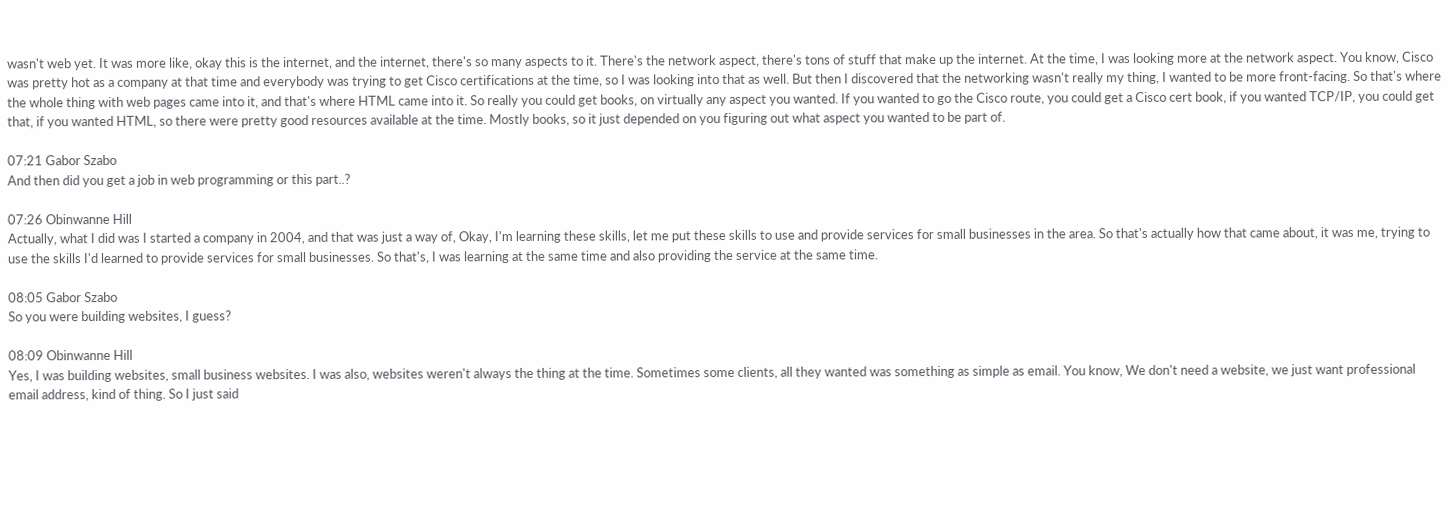wasn't web yet. It was more like, okay this is the internet, and the internet, there's so many aspects to it. There's the network aspect, there's tons of stuff that make up the internet. At the time, I was looking more at the network aspect. You know, Cisco was pretty hot as a company at that time and everybody was trying to get Cisco certifications at the time, so I was looking into that as well. But then I discovered that the networking wasn't really my thing, I wanted to be more front-facing. So that's where the whole thing with web pages came into it, and that's where HTML came into it. So really you could get books, on virtually any aspect you wanted. If you wanted to go the Cisco route, you could get a Cisco cert book, if you wanted TCP/IP, you could get that, if you wanted HTML, so there were pretty good resources available at the time. Mostly books, so it just depended on you figuring out what aspect you wanted to be part of.

07:21 Gabor Szabo
And then did you get a job in web programming or this part..?

07:26 Obinwanne Hill
Actually, what I did was I started a company in 2004, and that was just a way of, Okay, I'm learning these skills, let me put these skills to use and provide services for small businesses in the area. So that's actually how that came about, it was me, trying to use the skills I'd learned to provide services for small businesses. So that's, I was learning at the same time and also providing the service at the same time.

08:05 Gabor Szabo
So you were building websites, I guess?

08:09 Obinwanne Hill
Yes, I was building websites, small business websites. I was also, websites weren't always the thing at the time. Sometimes some clients, all they wanted was something as simple as email. You know, We don't need a website, we just want professional email address, kind of thing. So I just said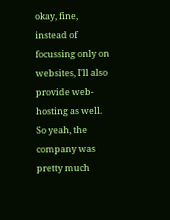okay, fine, instead of focussing only on websites, I'll also provide web-hosting as well. So yeah, the company was pretty much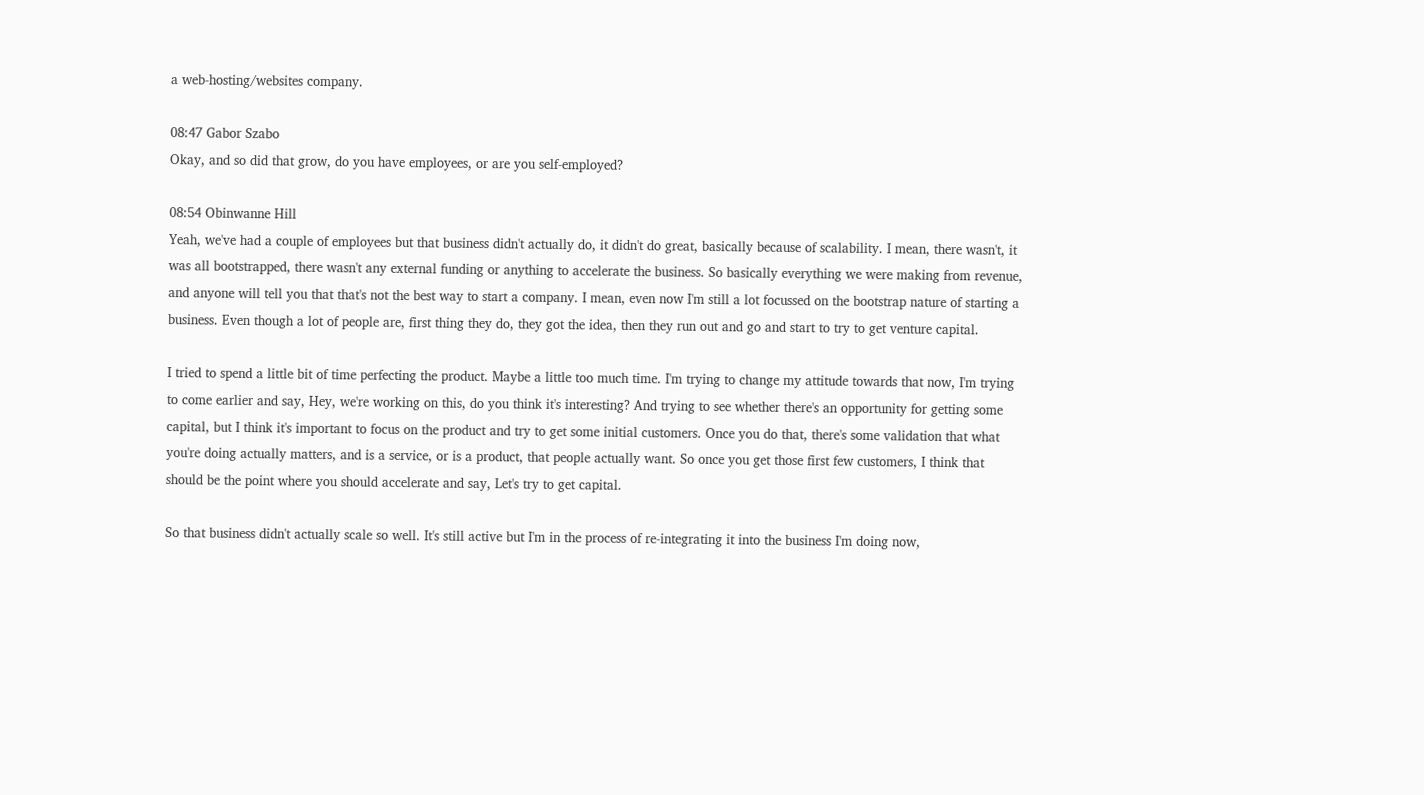a web-hosting/websites company.

08:47 Gabor Szabo
Okay, and so did that grow, do you have employees, or are you self-employed?

08:54 Obinwanne Hill
Yeah, we've had a couple of employees but that business didn't actually do, it didn't do great, basically because of scalability. I mean, there wasn't, it was all bootstrapped, there wasn't any external funding or anything to accelerate the business. So basically everything we were making from revenue, and anyone will tell you that that's not the best way to start a company. I mean, even now I'm still a lot focussed on the bootstrap nature of starting a business. Even though a lot of people are, first thing they do, they got the idea, then they run out and go and start to try to get venture capital.

I tried to spend a little bit of time perfecting the product. Maybe a little too much time. I'm trying to change my attitude towards that now, I'm trying to come earlier and say, Hey, we're working on this, do you think it's interesting? And trying to see whether there's an opportunity for getting some capital, but I think it's important to focus on the product and try to get some initial customers. Once you do that, there's some validation that what you're doing actually matters, and is a service, or is a product, that people actually want. So once you get those first few customers, I think that should be the point where you should accelerate and say, Let's try to get capital.

So that business didn't actually scale so well. It's still active but I'm in the process of re-integrating it into the business I'm doing now,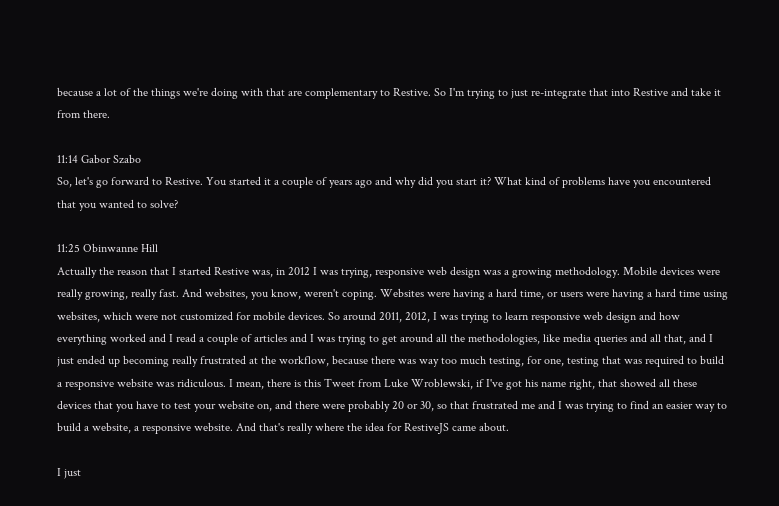because a lot of the things we're doing with that are complementary to Restive. So I'm trying to just re-integrate that into Restive and take it from there.

11:14 Gabor Szabo
So, let's go forward to Restive. You started it a couple of years ago and why did you start it? What kind of problems have you encountered that you wanted to solve?

11:25 Obinwanne Hill
Actually the reason that I started Restive was, in 2012 I was trying, responsive web design was a growing methodology. Mobile devices were really growing, really fast. And websites, you know, weren't coping. Websites were having a hard time, or users were having a hard time using websites, which were not customized for mobile devices. So around 2011, 2012, I was trying to learn responsive web design and how everything worked and I read a couple of articles and I was trying to get around all the methodologies, like media queries and all that, and I just ended up becoming really frustrated at the workflow, because there was way too much testing, for one, testing that was required to build a responsive website was ridiculous. I mean, there is this Tweet from Luke Wroblewski, if I've got his name right, that showed all these devices that you have to test your website on, and there were probably 20 or 30, so that frustrated me and I was trying to find an easier way to build a website, a responsive website. And that's really where the idea for RestiveJS came about.

I just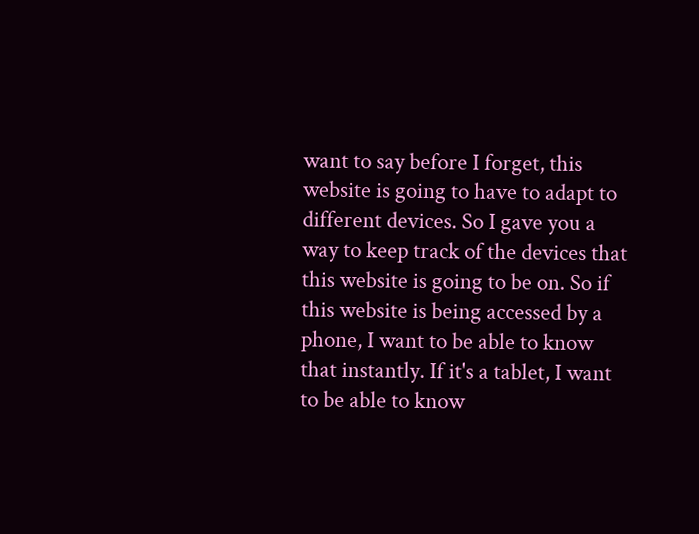want to say before I forget, this website is going to have to adapt to different devices. So I gave you a way to keep track of the devices that this website is going to be on. So if this website is being accessed by a phone, I want to be able to know that instantly. If it's a tablet, I want to be able to know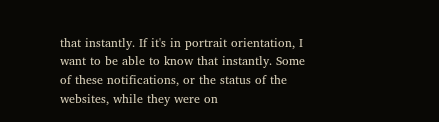that instantly. If it's in portrait orientation, I want to be able to know that instantly. Some of these notifications, or the status of the websites, while they were on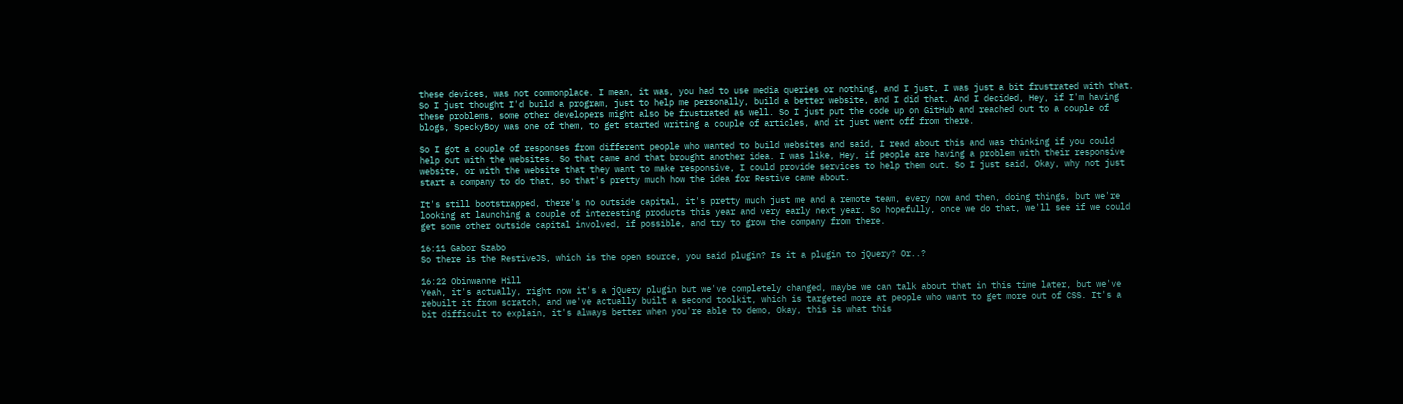these devices, was not commonplace. I mean, it was, you had to use media queries or nothing, and I just, I was just a bit frustrated with that. So I just thought I'd build a program, just to help me personally, build a better website, and I did that. And I decided, Hey, if I'm having these problems, some other developers might also be frustrated as well. So I just put the code up on GitHub and reached out to a couple of blogs, SpeckyBoy was one of them, to get started writing a couple of articles, and it just went off from there.

So I got a couple of responses from different people who wanted to build websites and said, I read about this and was thinking if you could help out with the websites. So that came and that brought another idea. I was like, Hey, if people are having a problem with their responsive website, or with the website that they want to make responsive, I could provide services to help them out. So I just said, Okay, why not just start a company to do that, so that's pretty much how the idea for Restive came about.

It's still bootstrapped, there's no outside capital, it's pretty much just me and a remote team, every now and then, doing things, but we're looking at launching a couple of interesting products this year and very early next year. So hopefully, once we do that, we'll see if we could get some other outside capital involved, if possible, and try to grow the company from there.

16:11 Gabor Szabo
So there is the RestiveJS, which is the open source, you said plugin? Is it a plugin to jQuery? Or..?

16:22 Obinwanne Hill
Yeah, it's actually, right now it's a jQuery plugin but we've completely changed, maybe we can talk about that in this time later, but we've rebuilt it from scratch, and we've actually built a second toolkit, which is targeted more at people who want to get more out of CSS. It's a bit difficult to explain, it's always better when you're able to demo, Okay, this is what this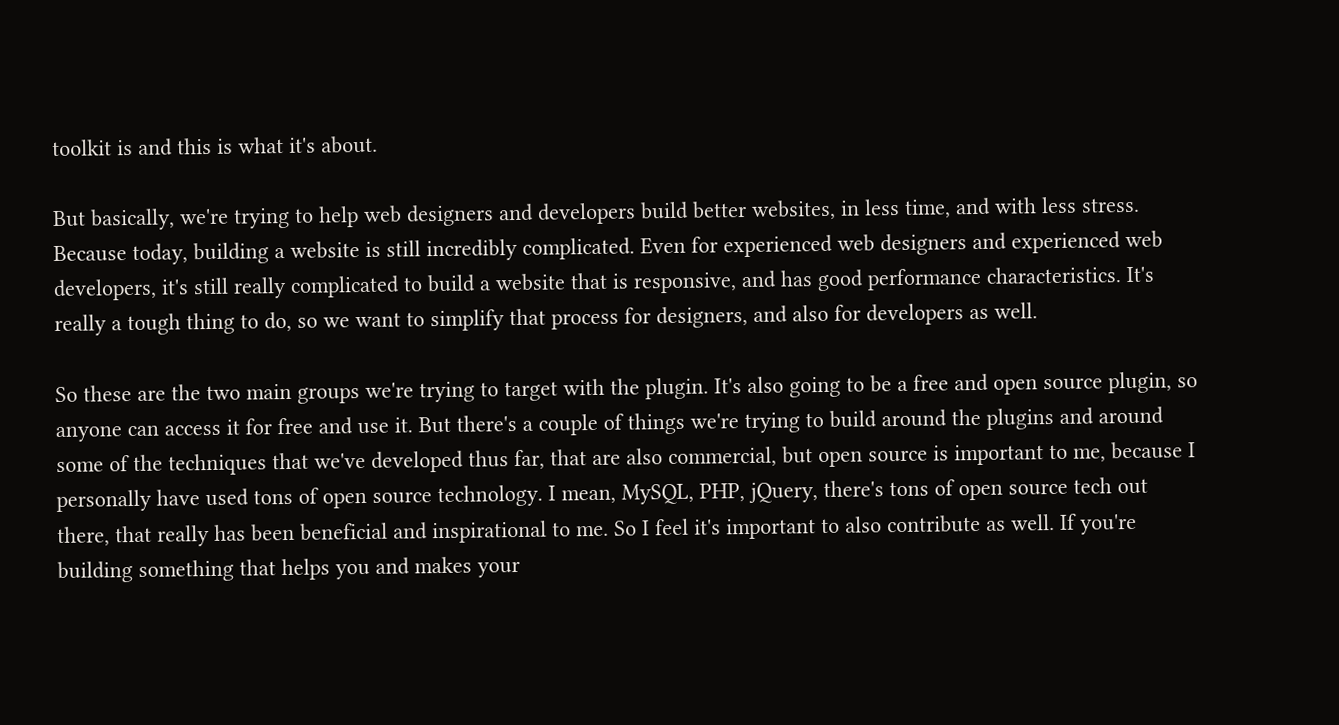toolkit is and this is what it's about.

But basically, we're trying to help web designers and developers build better websites, in less time, and with less stress. Because today, building a website is still incredibly complicated. Even for experienced web designers and experienced web developers, it's still really complicated to build a website that is responsive, and has good performance characteristics. It's really a tough thing to do, so we want to simplify that process for designers, and also for developers as well.

So these are the two main groups we're trying to target with the plugin. It's also going to be a free and open source plugin, so anyone can access it for free and use it. But there's a couple of things we're trying to build around the plugins and around some of the techniques that we've developed thus far, that are also commercial, but open source is important to me, because I personally have used tons of open source technology. I mean, MySQL, PHP, jQuery, there's tons of open source tech out there, that really has been beneficial and inspirational to me. So I feel it's important to also contribute as well. If you're building something that helps you and makes your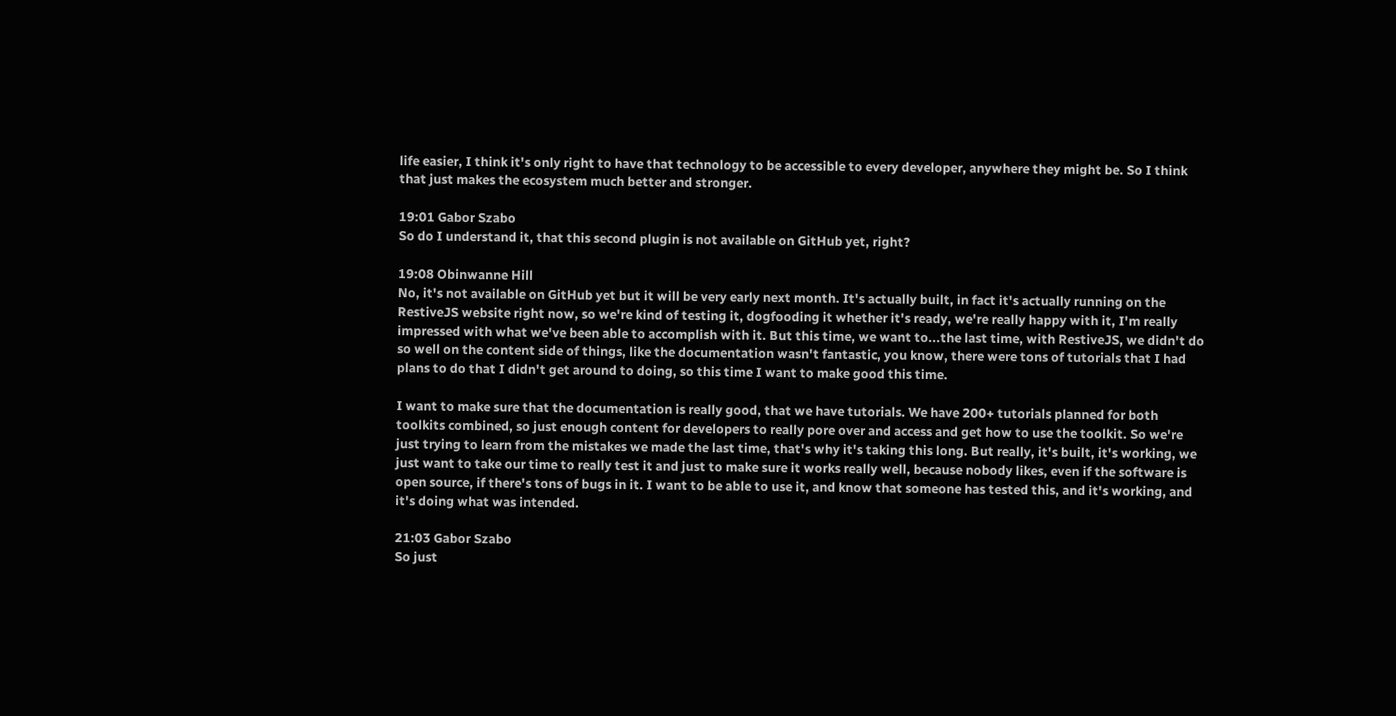life easier, I think it's only right to have that technology to be accessible to every developer, anywhere they might be. So I think that just makes the ecosystem much better and stronger.

19:01 Gabor Szabo
So do I understand it, that this second plugin is not available on GitHub yet, right?

19:08 Obinwanne Hill
No, it's not available on GitHub yet but it will be very early next month. It's actually built, in fact it's actually running on the RestiveJS website right now, so we're kind of testing it, dogfooding it whether it's ready, we're really happy with it, I'm really impressed with what we've been able to accomplish with it. But this time, we want to...the last time, with RestiveJS, we didn't do so well on the content side of things, like the documentation wasn't fantastic, you know, there were tons of tutorials that I had plans to do that I didn't get around to doing, so this time I want to make good this time.

I want to make sure that the documentation is really good, that we have tutorials. We have 200+ tutorials planned for both toolkits combined, so just enough content for developers to really pore over and access and get how to use the toolkit. So we're just trying to learn from the mistakes we made the last time, that's why it's taking this long. But really, it's built, it's working, we just want to take our time to really test it and just to make sure it works really well, because nobody likes, even if the software is open source, if there's tons of bugs in it. I want to be able to use it, and know that someone has tested this, and it's working, and it's doing what was intended.

21:03 Gabor Szabo
So just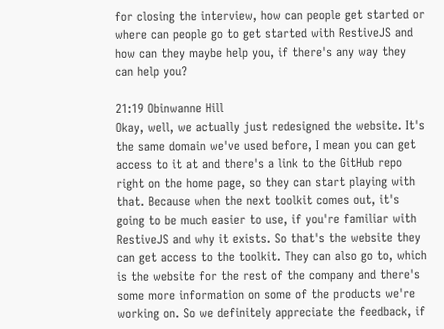for closing the interview, how can people get started or where can people go to get started with RestiveJS and how can they maybe help you, if there's any way they can help you?

21:19 Obinwanne Hill
Okay, well, we actually just redesigned the website. It's the same domain we've used before, I mean you can get access to it at and there's a link to the GitHub repo right on the home page, so they can start playing with that. Because when the next toolkit comes out, it's going to be much easier to use, if you're familiar with RestiveJS and why it exists. So that's the website they can get access to the toolkit. They can also go to, which is the website for the rest of the company and there's some more information on some of the products we're working on. So we definitely appreciate the feedback, if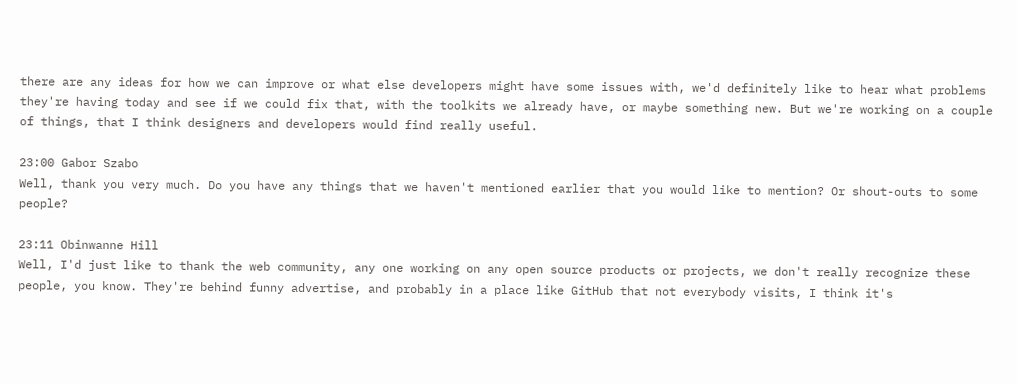there are any ideas for how we can improve or what else developers might have some issues with, we'd definitely like to hear what problems they're having today and see if we could fix that, with the toolkits we already have, or maybe something new. But we're working on a couple of things, that I think designers and developers would find really useful.

23:00 Gabor Szabo
Well, thank you very much. Do you have any things that we haven't mentioned earlier that you would like to mention? Or shout-outs to some people?

23:11 Obinwanne Hill
Well, I'd just like to thank the web community, any one working on any open source products or projects, we don't really recognize these people, you know. They're behind funny advertise, and probably in a place like GitHub that not everybody visits, I think it's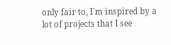only fair to, I'm inspired by a lot of projects that I see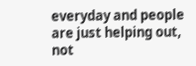everyday and people are just helping out, not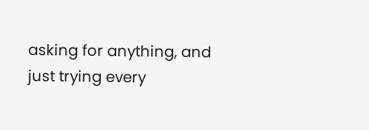asking for anything, and just trying every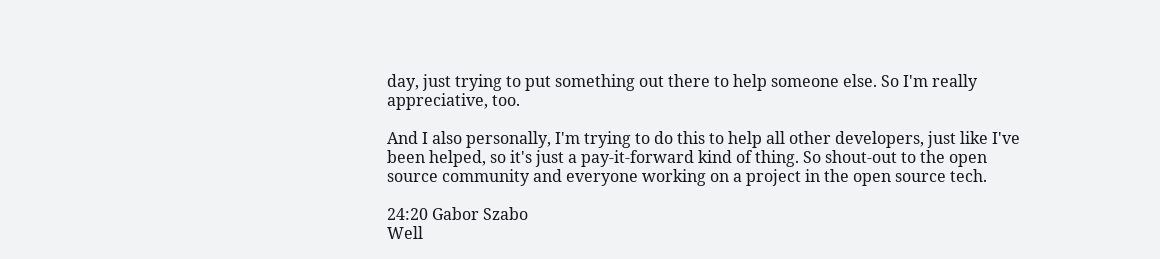day, just trying to put something out there to help someone else. So I'm really appreciative, too.

And I also personally, I'm trying to do this to help all other developers, just like I've been helped, so it's just a pay-it-forward kind of thing. So shout-out to the open source community and everyone working on a project in the open source tech.

24:20 Gabor Szabo
Well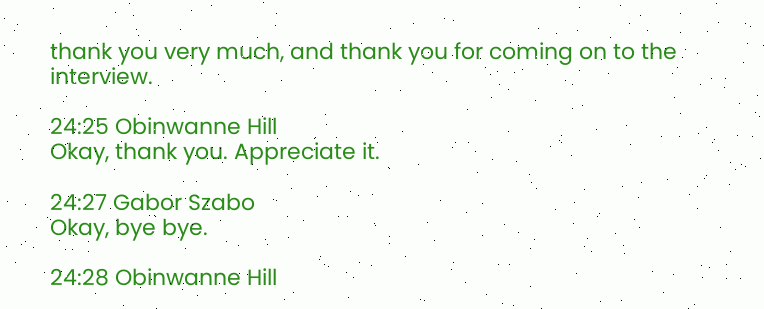thank you very much, and thank you for coming on to the interview.

24:25 Obinwanne Hill
Okay, thank you. Appreciate it.

24:27 Gabor Szabo
Okay, bye bye.

24:28 Obinwanne Hill